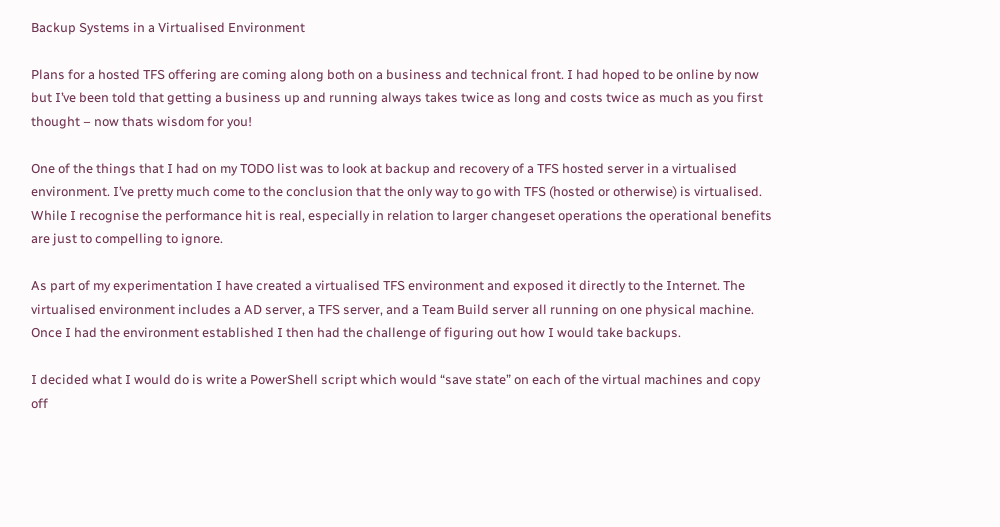Backup Systems in a Virtualised Environment

Plans for a hosted TFS offering are coming along both on a business and technical front. I had hoped to be online by now but I’ve been told that getting a business up and running always takes twice as long and costs twice as much as you first thought – now thats wisdom for you!

One of the things that I had on my TODO list was to look at backup and recovery of a TFS hosted server in a virtualised environment. I’ve pretty much come to the conclusion that the only way to go with TFS (hosted or otherwise) is virtualised. While I recognise the performance hit is real, especially in relation to larger changeset operations the operational benefits are just to compelling to ignore.

As part of my experimentation I have created a virtualised TFS environment and exposed it directly to the Internet. The virtualised environment includes a AD server, a TFS server, and a Team Build server all running on one physical machine. Once I had the environment established I then had the challenge of figuring out how I would take backups.

I decided what I would do is write a PowerShell script which would “save state” on each of the virtual machines and copy off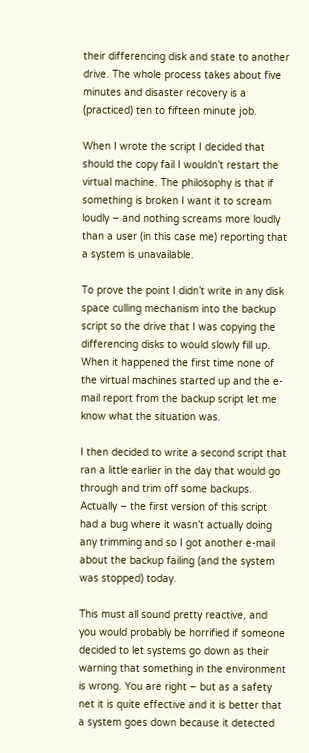their differencing disk and state to another drive. The whole process takes about five minutes and disaster recovery is a (practiced) ten to fifteen minute job.

When I wrote the script I decided that should the copy fail I wouldn’t restart the virtual machine. The philosophy is that if something is broken I want it to scream loudly – and nothing screams more loudly than a user (in this case me) reporting that a system is unavailable.

To prove the point I didn’t write in any disk space culling mechanism into the backup script so the drive that I was copying the differencing disks to would slowly fill up. When it happened the first time none of the virtual machines started up and the e-mail report from the backup script let me know what the situation was.

I then decided to write a second script that ran a little earlier in the day that would go through and trim off some backups. Actually – the first version of this script had a bug where it wasn’t actually doing any trimming and so I got another e-mail about the backup failing (and the system was stopped) today.

This must all sound pretty reactive, and you would probably be horrified if someone decided to let systems go down as their warning that something in the environment is wrong. You are right – but as a safety net it is quite effective and it is better that a system goes down because it detected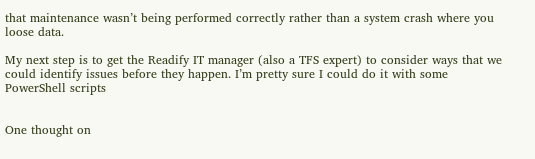that maintenance wasn’t being performed correctly rather than a system crash where you loose data.

My next step is to get the Readify IT manager (also a TFS expert) to consider ways that we could identify issues before they happen. I’m pretty sure I could do it with some PowerShell scripts


One thought on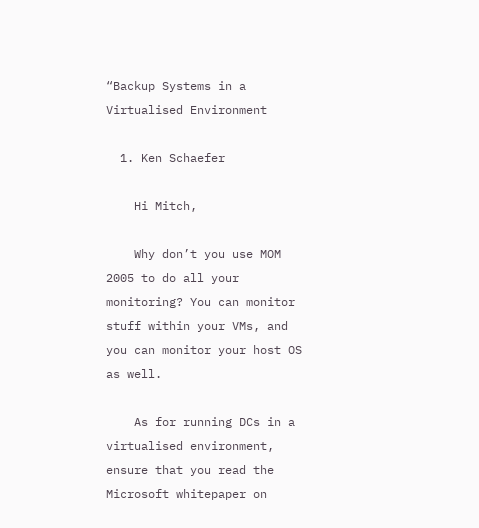“Backup Systems in a Virtualised Environment

  1. Ken Schaefer

    Hi Mitch,

    Why don’t you use MOM 2005 to do all your monitoring? You can monitor stuff within your VMs, and you can monitor your host OS as well.

    As for running DCs in a virtualised environment, ensure that you read the Microsoft whitepaper on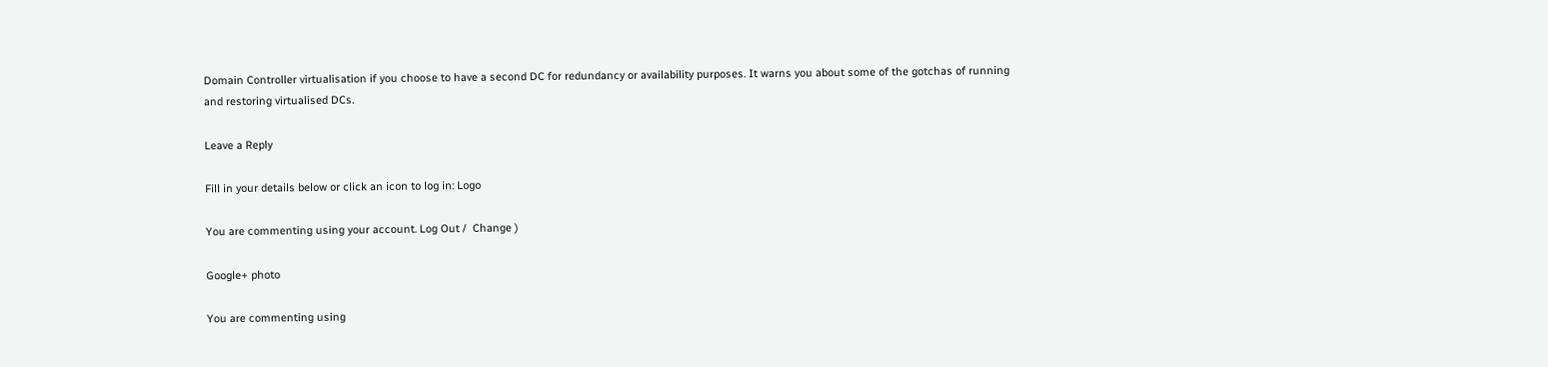Domain Controller virtualisation if you choose to have a second DC for redundancy or availability purposes. It warns you about some of the gotchas of running and restoring virtualised DCs.

Leave a Reply

Fill in your details below or click an icon to log in: Logo

You are commenting using your account. Log Out /  Change )

Google+ photo

You are commenting using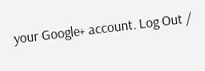your Google+ account. Log Out /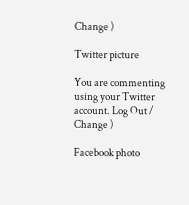Change )

Twitter picture

You are commenting using your Twitter account. Log Out /  Change )

Facebook photo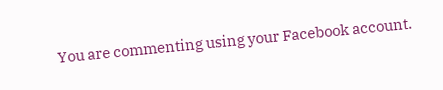You are commenting using your Facebook account.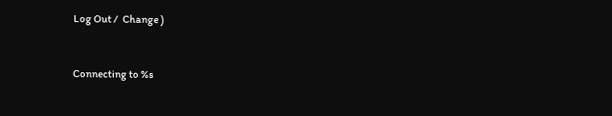Log Out /  Change )


Connecting to %s